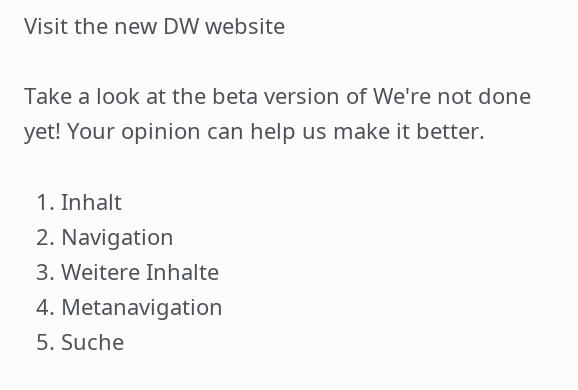Visit the new DW website

Take a look at the beta version of We're not done yet! Your opinion can help us make it better.

  1. Inhalt
  2. Navigation
  3. Weitere Inhalte
  4. Metanavigation
  5. Suche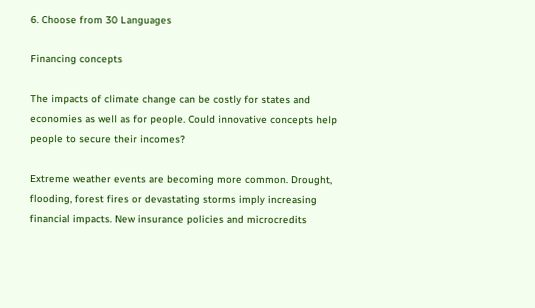6. Choose from 30 Languages

Financing concepts

The impacts of climate change can be costly for states and economies as well as for people. Could innovative concepts help people to secure their incomes?

Extreme weather events are becoming more common. Drought, flooding, forest fires or devastating storms imply increasing financial impacts. New insurance policies and microcredits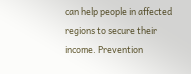can help people in affected regions to secure their income. Prevention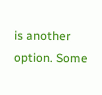is another option. Some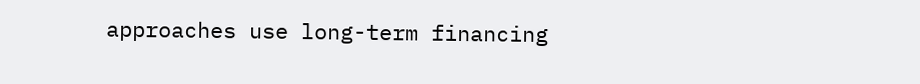approaches use long-term financing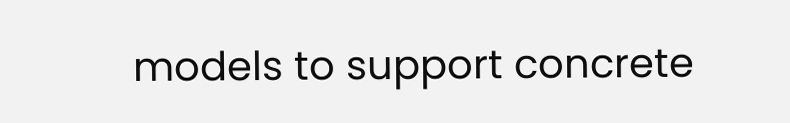models to support concrete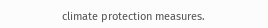climate protection measures.